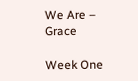We Are – Grace

Week One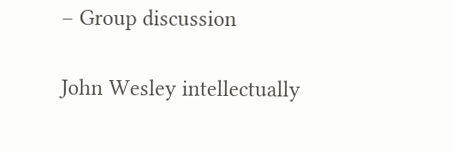– Group discussion

John Wesley intellectually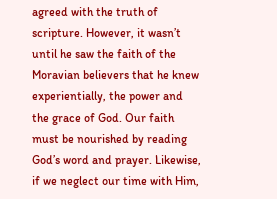agreed with the truth of scripture. However, it wasn’t until he saw the faith of the Moravian believers that he knew experientially, the power and the grace of God. Our faith must be nourished by reading God’s word and prayer. Likewise, if we neglect our time with Him,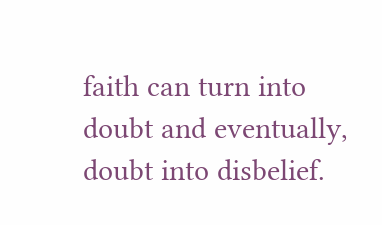faith can turn into doubt and eventually, doubt into disbelief.